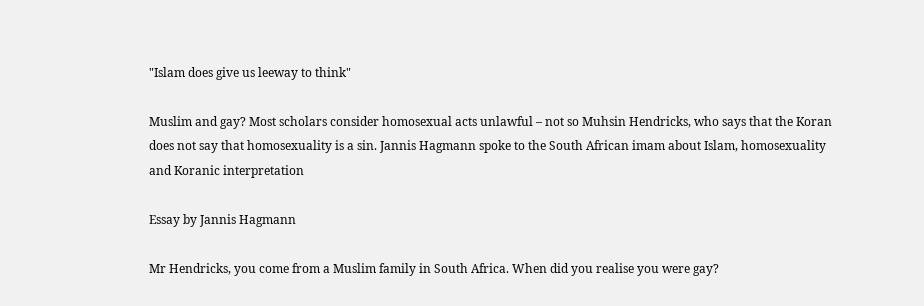"Islam does give us leeway to think"

Muslim and gay? Most scholars consider homosexual acts unlawful – not so Muhsin Hendricks, who says that the Koran does not say that homosexuality is a sin. Jannis Hagmann spoke to the South African imam about Islam, homosexuality and Koranic interpretation

Essay by Jannis Hagmann

Mr Hendricks, you come from a Muslim family in South Africa. When did you realise you were gay?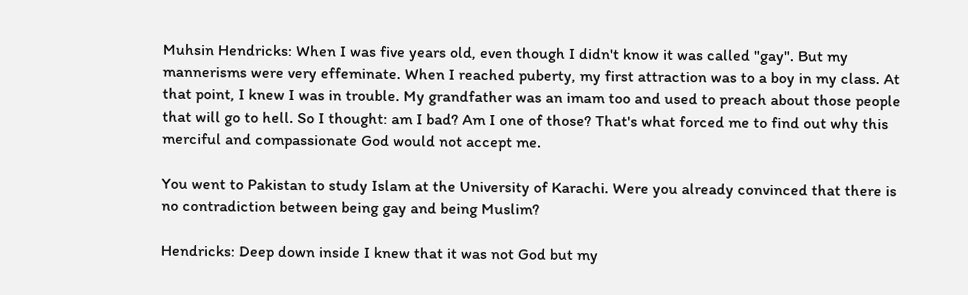Muhsin Hendricks: When I was five years old, even though I didn't know it was called "gay". But my mannerisms were very effeminate. When I reached puberty, my first attraction was to a boy in my class. At that point, I knew I was in trouble. My grandfather was an imam too and used to preach about those people that will go to hell. So I thought: am I bad? Am I one of those? That's what forced me to find out why this merciful and compassionate God would not accept me.

You went to Pakistan to study Islam at the University of Karachi. Were you already convinced that there is no contradiction between being gay and being Muslim?

Hendricks: Deep down inside I knew that it was not God but my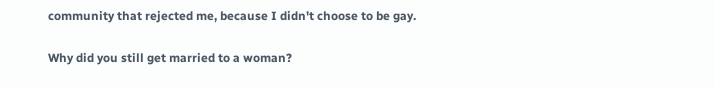community that rejected me, because I didn't choose to be gay.

Why did you still get married to a woman?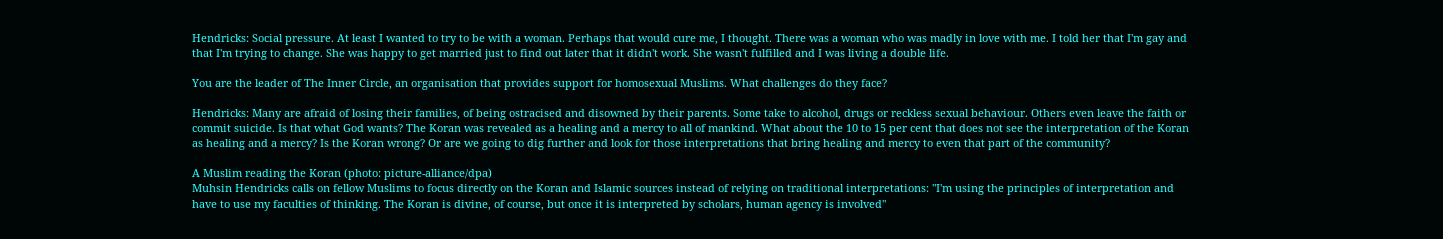Hendricks: Social pressure. At least I wanted to try to be with a woman. Perhaps that would cure me, I thought. There was a woman who was madly in love with me. I told her that I'm gay and that I'm trying to change. She was happy to get married just to find out later that it didn't work. She wasn't fulfilled and I was living a double life.

You are the leader of The Inner Circle, an organisation that provides support for homosexual Muslims. What challenges do they face?

Hendricks: Many are afraid of losing their families, of being ostracised and disowned by their parents. Some take to alcohol, drugs or reckless sexual behaviour. Others even leave the faith or commit suicide. Is that what God wants? The Koran was revealed as a healing and a mercy to all of mankind. What about the 10 to 15 per cent that does not see the interpretation of the Koran as healing and a mercy? Is the Koran wrong? Or are we going to dig further and look for those interpretations that bring healing and mercy to even that part of the community?

A Muslim reading the Koran (photo: picture-alliance/dpa)
Muhsin Hendricks calls on fellow Muslims to focus directly on the Koran and Islamic sources instead of relying on traditional interpretations: "I'm using the principles of interpretation and have to use my faculties of thinking. The Koran is divine, of course, but once it is interpreted by scholars, human agency is involved"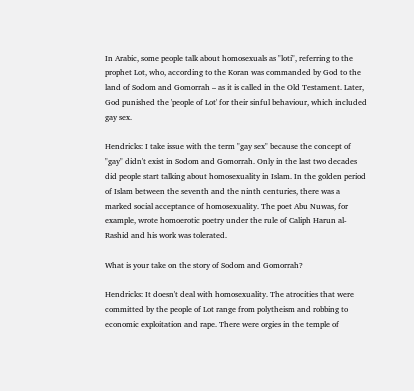In Arabic, some people talk about homosexuals as "loti", referring to the prophet Lot, who, according to the Koran was commanded by God to the land of Sodom and Gomorrah – as it is called in the Old Testament. Later, God punished the 'people of Lot' for their sinful behaviour, which included gay sex.

Hendricks: I take issue with the term "gay sex" because the concept of "gay" didn't exist in Sodom and Gomorrah. Only in the last two decades did people start talking about homosexuality in Islam. In the golden period of Islam between the seventh and the ninth centuries, there was a marked social acceptance of homosexuality. The poet Abu Nuwas, for example, wrote homoerotic poetry under the rule of Caliph Harun al-Rashid and his work was tolerated.

What is your take on the story of Sodom and Gomorrah?

Hendricks: It doesn't deal with homosexuality. The atrocities that were committed by the people of Lot range from polytheism and robbing to economic exploitation and rape. There were orgies in the temple of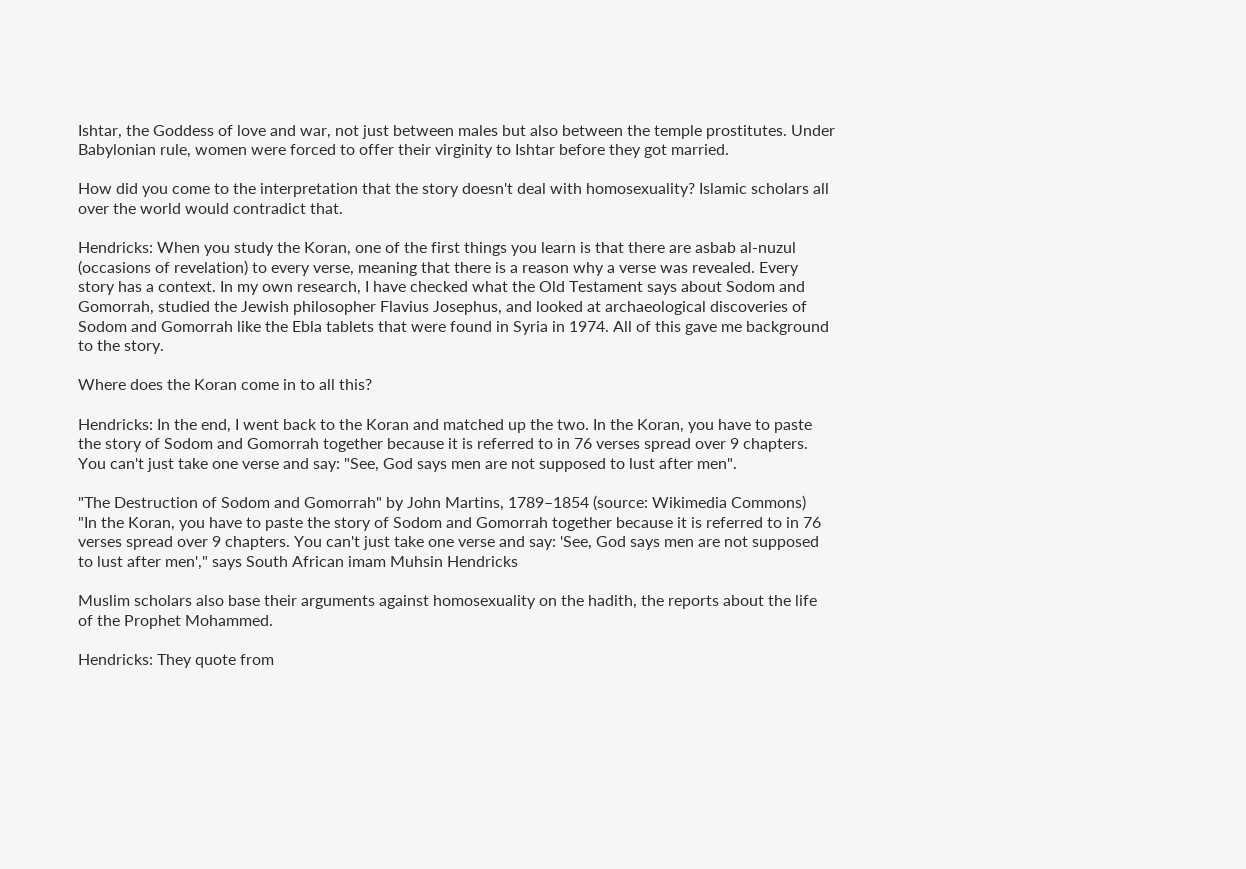Ishtar, the Goddess of love and war, not just between males but also between the temple prostitutes. Under Babylonian rule, women were forced to offer their virginity to Ishtar before they got married.

How did you come to the interpretation that the story doesn't deal with homosexuality? Islamic scholars all over the world would contradict that.

Hendricks: When you study the Koran, one of the first things you learn is that there are asbab al-nuzul (occasions of revelation) to every verse, meaning that there is a reason why a verse was revealed. Every story has a context. In my own research, I have checked what the Old Testament says about Sodom and Gomorrah, studied the Jewish philosopher Flavius Josephus, and looked at archaeological discoveries of Sodom and Gomorrah like the Ebla tablets that were found in Syria in 1974. All of this gave me background to the story.

Where does the Koran come in to all this?

Hendricks: In the end, I went back to the Koran and matched up the two. In the Koran, you have to paste the story of Sodom and Gomorrah together because it is referred to in 76 verses spread over 9 chapters. You can't just take one verse and say: "See, God says men are not supposed to lust after men".

"The Destruction of Sodom and Gomorrah" by John Martins, 1789–1854 (source: Wikimedia Commons)
"In the Koran, you have to paste the story of Sodom and Gomorrah together because it is referred to in 76 verses spread over 9 chapters. You can't just take one verse and say: 'See, God says men are not supposed to lust after men'," says South African imam Muhsin Hendricks

Muslim scholars also base their arguments against homosexuality on the hadith, the reports about the life of the Prophet Mohammed.

Hendricks: They quote from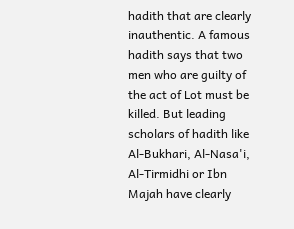hadith that are clearly inauthentic. A famous hadith says that two men who are guilty of the act of Lot must be killed. But leading scholars of hadith like Al-Bukhari, Al-Nasa'i, Al-Tirmidhi or Ibn Majah have clearly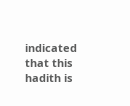indicated that this hadith is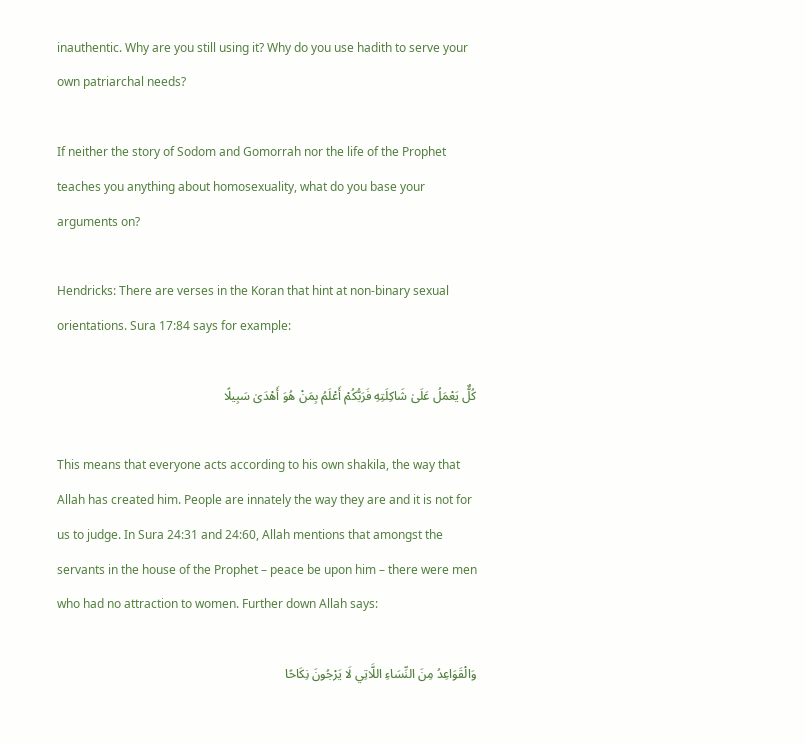inauthentic. Why are you still using it? Why do you use hadith to serve your own patriarchal needs?

If neither the story of Sodom and Gomorrah nor the life of the Prophet teaches you anything about homosexuality, what do you base your arguments on?

Hendricks: There are verses in the Koran that hint at non-binary sexual orientations. Sura 17:84 says for example:

كُلٌّ يَعْمَلُ عَلَىٰ شَاكِلَتِهِ فَرَبُّكُمْ أَعْلَمُ بِمَنْ هُوَ أَهْدَىٰ سَبِيلًا

This means that everyone acts according to his own shakila, the way that Allah has created him. People are innately the way they are and it is not for us to judge. In Sura 24:31 and 24:60, Allah mentions that amongst the servants in the house of the Prophet – peace be upon him – there were men who had no attraction to women. Further down Allah says:

وَالْقَوَاعِدُ مِنَ النِّسَاءِ اللَّاتِي لَا يَرْجُونَ نِكَاحًا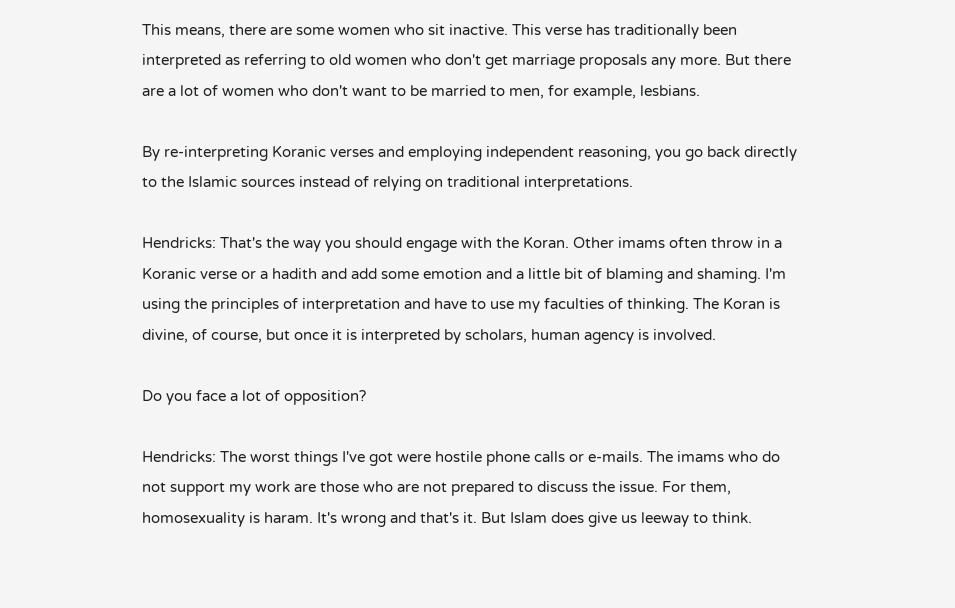This means, there are some women who sit inactive. This verse has traditionally been interpreted as referring to old women who don't get marriage proposals any more. But there are a lot of women who don't want to be married to men, for example, lesbians.

By re-interpreting Koranic verses and employing independent reasoning, you go back directly to the Islamic sources instead of relying on traditional interpretations.

Hendricks: That's the way you should engage with the Koran. Other imams often throw in a Koranic verse or a hadith and add some emotion and a little bit of blaming and shaming. I'm using the principles of interpretation and have to use my faculties of thinking. The Koran is divine, of course, but once it is interpreted by scholars, human agency is involved.

Do you face a lot of opposition?

Hendricks: The worst things I've got were hostile phone calls or e-mails. The imams who do not support my work are those who are not prepared to discuss the issue. For them, homosexuality is haram. It's wrong and that's it. But Islam does give us leeway to think.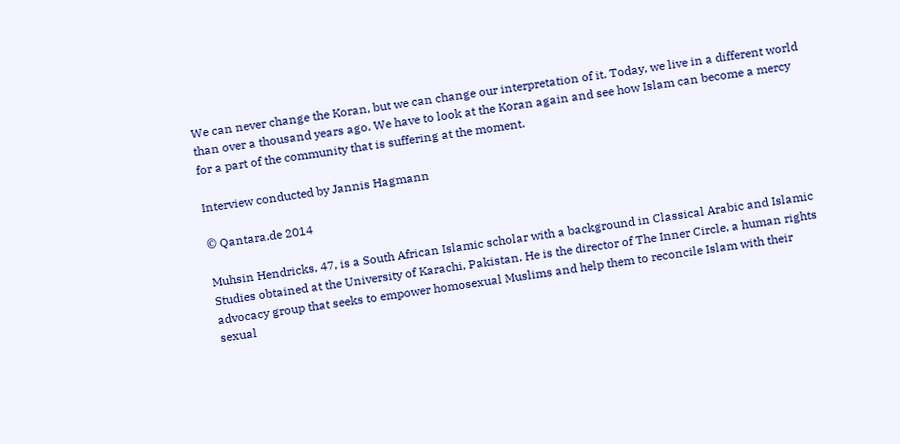We can never change the Koran, but we can change our interpretation of it. Today, we live in a different world than over a thousand years ago. We have to look at the Koran again and see how Islam can become a mercy for a part of the community that is suffering at the moment.

Interview conducted by Jannis Hagmann

© Qantara.de 2014

Muhsin Hendricks, 47, is a South African Islamic scholar with a background in Classical Arabic and Islamic Studies obtained at the University of Karachi, Pakistan. He is the director of The Inner Circle, a human rights advocacy group that seeks to empower homosexual Muslims and help them to reconcile Islam with their sexual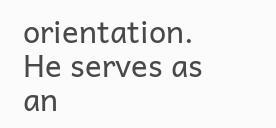orientation. He serves as an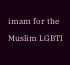imam for the Muslim LGBTI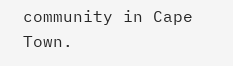community in Cape Town.